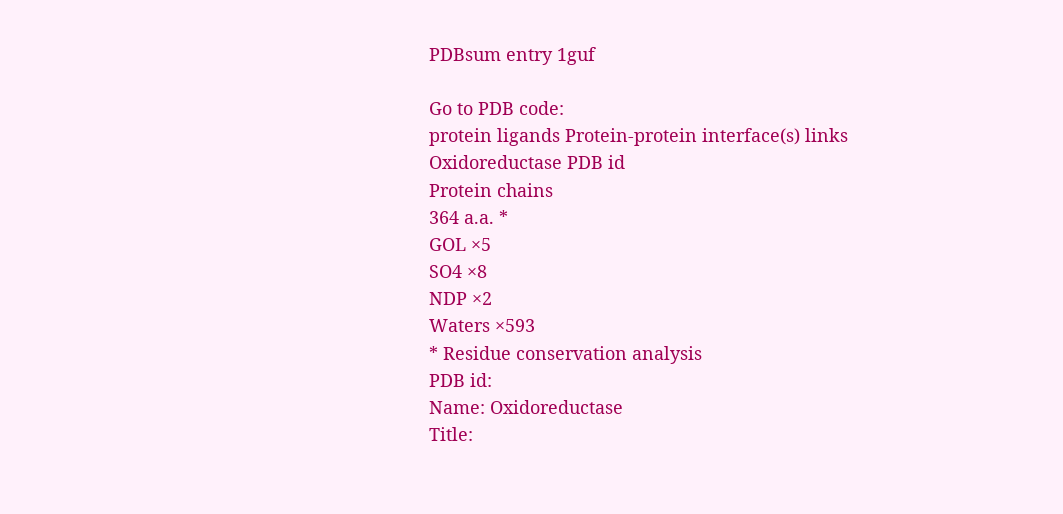PDBsum entry 1guf

Go to PDB code:
protein ligands Protein-protein interface(s) links
Oxidoreductase PDB id
Protein chains
364 a.a. *
GOL ×5
SO4 ×8
NDP ×2
Waters ×593
* Residue conservation analysis
PDB id:
Name: Oxidoreductase
Title: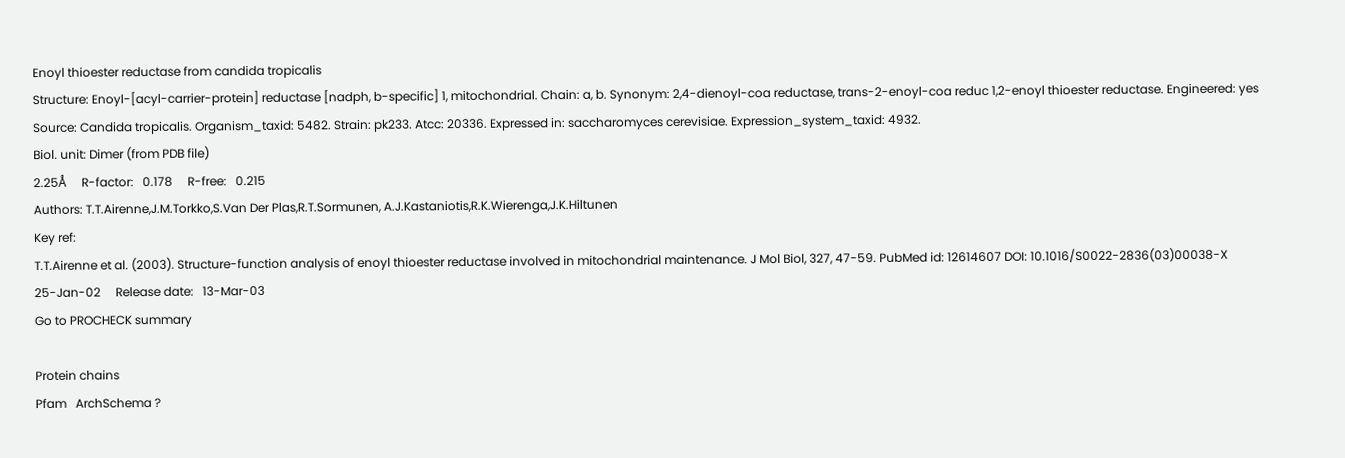Enoyl thioester reductase from candida tropicalis
Structure: Enoyl-[acyl-carrier-protein] reductase [nadph, b-specific] 1, mitochondrial. Chain: a, b. Synonym: 2,4-dienoyl-coa reductase, trans-2-enoyl-coa reduc 1,2-enoyl thioester reductase. Engineered: yes
Source: Candida tropicalis. Organism_taxid: 5482. Strain: pk233. Atcc: 20336. Expressed in: saccharomyces cerevisiae. Expression_system_taxid: 4932.
Biol. unit: Dimer (from PDB file)
2.25Å     R-factor:   0.178     R-free:   0.215
Authors: T.T.Airenne,J.M.Torkko,S.Van Der Plas,R.T.Sormunen, A.J.Kastaniotis,R.K.Wierenga,J.K.Hiltunen
Key ref:
T.T.Airenne et al. (2003). Structure-function analysis of enoyl thioester reductase involved in mitochondrial maintenance. J Mol Biol, 327, 47-59. PubMed id: 12614607 DOI: 10.1016/S0022-2836(03)00038-X
25-Jan-02     Release date:   13-Mar-03
Go to PROCHECK summary

Protein chains
Pfam   ArchSchema ?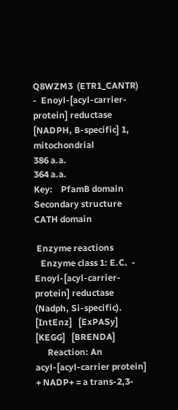Q8WZM3  (ETR1_CANTR) -  Enoyl-[acyl-carrier-protein] reductase [NADPH, B-specific] 1, mitochondrial
386 a.a.
364 a.a.
Key:    PfamB domain  Secondary structure  CATH domain

 Enzyme reactions
   Enzyme class 1: E.C.  - Enoyl-[acyl-carrier-protein] reductase (Nadph, Si-specific).
[IntEnz]   [ExPASy]   [KEGG]   [BRENDA]
      Reaction: An acyl-[acyl-carrier protein] + NADP+ = a trans-2,3-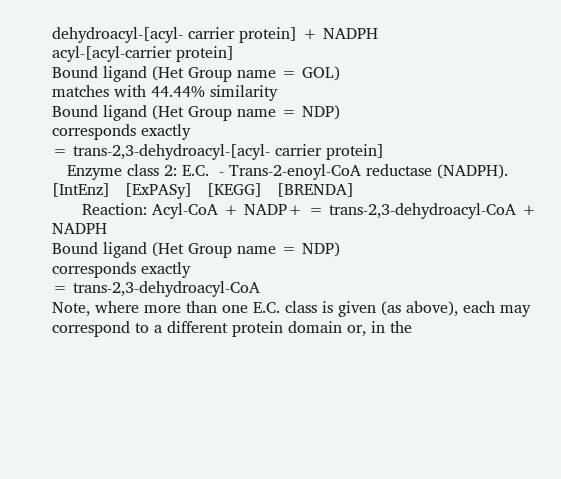dehydroacyl-[acyl- carrier protein] + NADPH
acyl-[acyl-carrier protein]
Bound ligand (Het Group name = GOL)
matches with 44.44% similarity
Bound ligand (Het Group name = NDP)
corresponds exactly
= trans-2,3-dehydroacyl-[acyl- carrier protein]
   Enzyme class 2: E.C.  - Trans-2-enoyl-CoA reductase (NADPH).
[IntEnz]   [ExPASy]   [KEGG]   [BRENDA]
      Reaction: Acyl-CoA + NADP+ = trans-2,3-dehydroacyl-CoA + NADPH
Bound ligand (Het Group name = NDP)
corresponds exactly
= trans-2,3-dehydroacyl-CoA
Note, where more than one E.C. class is given (as above), each may correspond to a different protein domain or, in the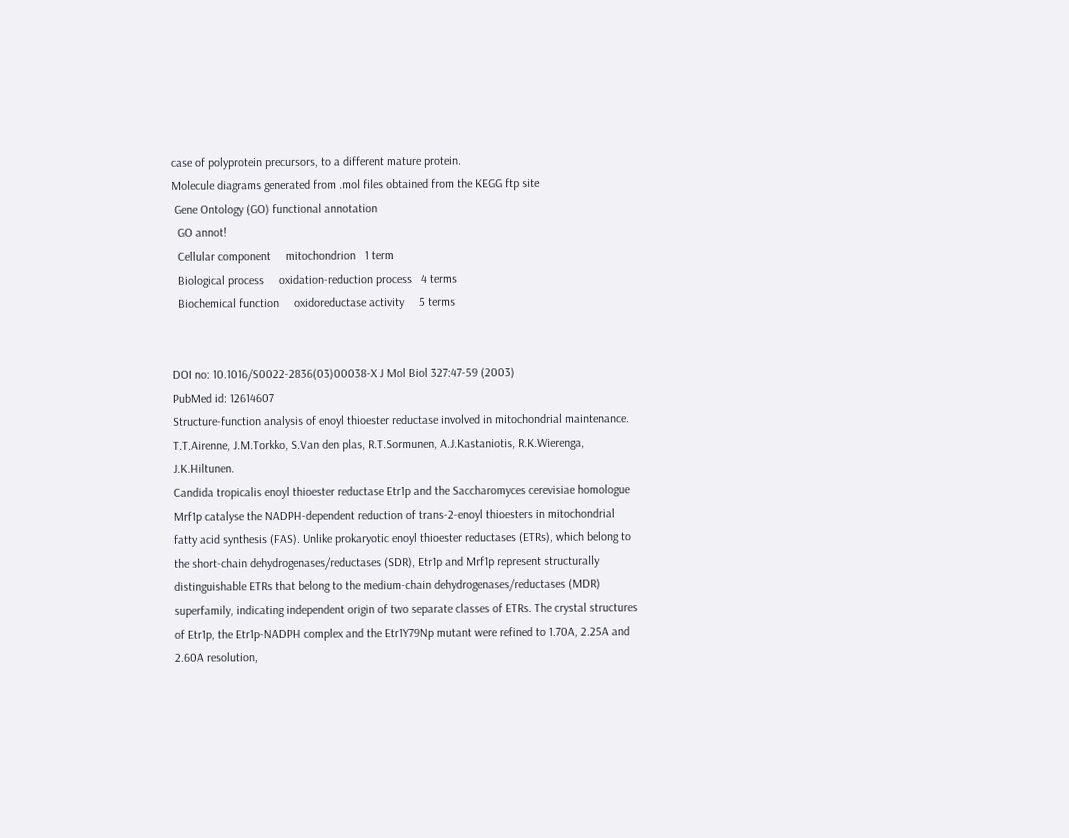case of polyprotein precursors, to a different mature protein.
Molecule diagrams generated from .mol files obtained from the KEGG ftp site
 Gene Ontology (GO) functional annotation
  GO annot!
  Cellular component     mitochondrion   1 term
  Biological process     oxidation-reduction process   4 terms
  Biochemical function     oxidoreductase activity     5 terms


DOI no: 10.1016/S0022-2836(03)00038-X J Mol Biol 327:47-59 (2003)
PubMed id: 12614607
Structure-function analysis of enoyl thioester reductase involved in mitochondrial maintenance.
T.T.Airenne, J.M.Torkko, S.Van den plas, R.T.Sormunen, A.J.Kastaniotis, R.K.Wierenga, J.K.Hiltunen.
Candida tropicalis enoyl thioester reductase Etr1p and the Saccharomyces cerevisiae homologue Mrf1p catalyse the NADPH-dependent reduction of trans-2-enoyl thioesters in mitochondrial fatty acid synthesis (FAS). Unlike prokaryotic enoyl thioester reductases (ETRs), which belong to the short-chain dehydrogenases/reductases (SDR), Etr1p and Mrf1p represent structurally distinguishable ETRs that belong to the medium-chain dehydrogenases/reductases (MDR) superfamily, indicating independent origin of two separate classes of ETRs. The crystal structures of Etr1p, the Etr1p-NADPH complex and the Etr1Y79Np mutant were refined to 1.70A, 2.25A and 2.60A resolution,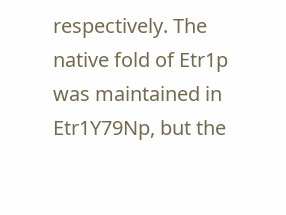respectively. The native fold of Etr1p was maintained in Etr1Y79Np, but the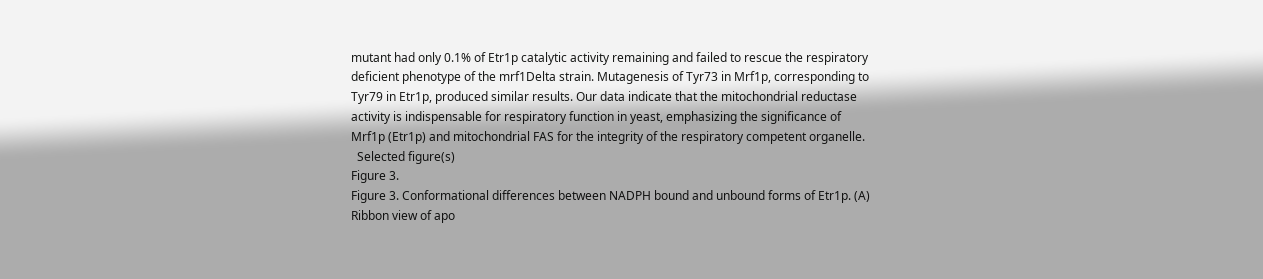mutant had only 0.1% of Etr1p catalytic activity remaining and failed to rescue the respiratory deficient phenotype of the mrf1Delta strain. Mutagenesis of Tyr73 in Mrf1p, corresponding to Tyr79 in Etr1p, produced similar results. Our data indicate that the mitochondrial reductase activity is indispensable for respiratory function in yeast, emphasizing the significance of Mrf1p (Etr1p) and mitochondrial FAS for the integrity of the respiratory competent organelle.
  Selected figure(s)
Figure 3.
Figure 3. Conformational differences between NADPH bound and unbound forms of Etr1p. (A) Ribbon view of apo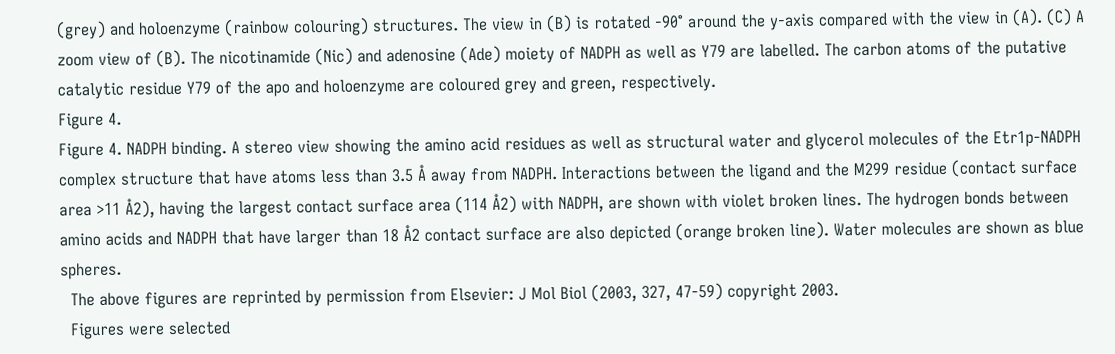(grey) and holoenzyme (rainbow colouring) structures. The view in (B) is rotated -90° around the y-axis compared with the view in (A). (C) A zoom view of (B). The nicotinamide (Nic) and adenosine (Ade) moiety of NADPH as well as Y79 are labelled. The carbon atoms of the putative catalytic residue Y79 of the apo and holoenzyme are coloured grey and green, respectively.
Figure 4.
Figure 4. NADPH binding. A stereo view showing the amino acid residues as well as structural water and glycerol molecules of the Etr1p-NADPH complex structure that have atoms less than 3.5 Å away from NADPH. Interactions between the ligand and the M299 residue (contact surface area >11 Å2), having the largest contact surface area (114 Å2) with NADPH, are shown with violet broken lines. The hydrogen bonds between amino acids and NADPH that have larger than 18 Å2 contact surface are also depicted (orange broken line). Water molecules are shown as blue spheres.
  The above figures are reprinted by permission from Elsevier: J Mol Biol (2003, 327, 47-59) copyright 2003.
  Figures were selected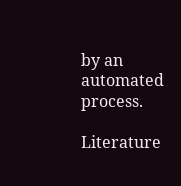by an automated process.

Literature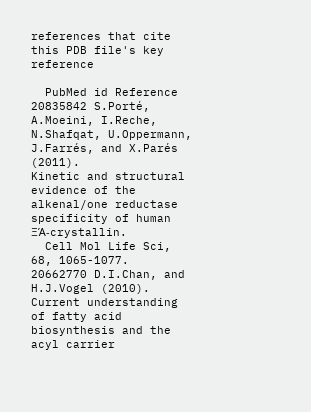references that cite this PDB file's key reference

  PubMed id Reference
20835842 S.Porté, A.Moeini, I.Reche, N.Shafqat, U.Oppermann, J.Farrés, and X.Parés (2011).
Kinetic and structural evidence of the alkenal/one reductase specificity of human ΞΆ-crystallin.
  Cell Mol Life Sci, 68, 1065-1077.
20662770 D.I.Chan, and H.J.Vogel (2010).
Current understanding of fatty acid biosynthesis and the acyl carrier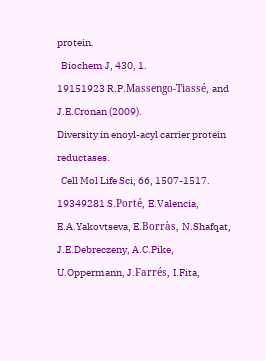protein.
  Biochem J, 430, 1.
19151923 R.P.Massengo-Tiassé, and J.E.Cronan (2009).
Diversity in enoyl-acyl carrier protein reductases.
  Cell Mol Life Sci, 66, 1507-1517.
19349281 S.Porté, E.Valencia, E.A.Yakovtseva, E.Borràs, N.Shafqat, J.E.Debreczeny, A.C.Pike, U.Oppermann, J.Farrés, I.Fita,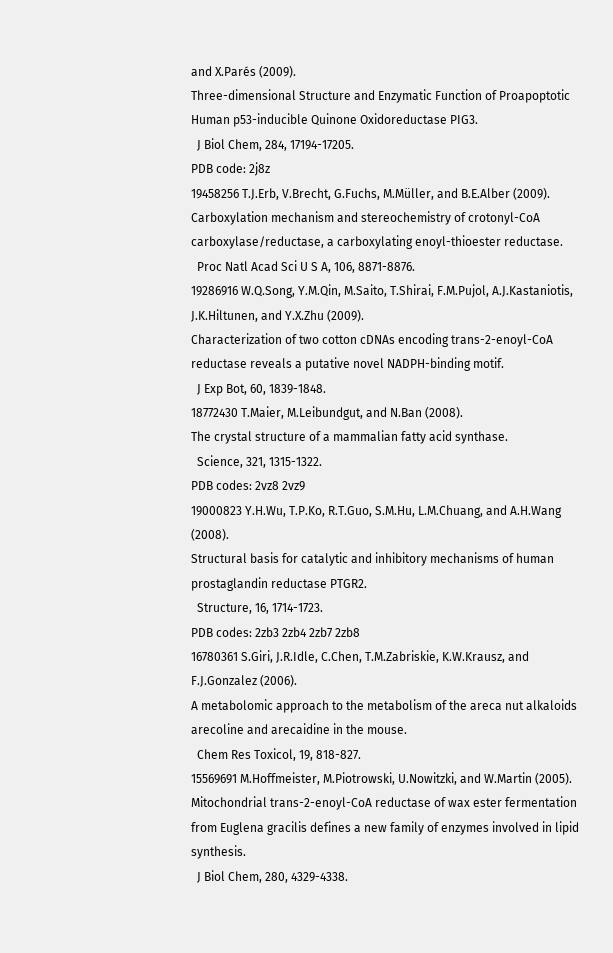and X.Parés (2009).
Three-dimensional Structure and Enzymatic Function of Proapoptotic Human p53-inducible Quinone Oxidoreductase PIG3.
  J Biol Chem, 284, 17194-17205.
PDB code: 2j8z
19458256 T.J.Erb, V.Brecht, G.Fuchs, M.Müller, and B.E.Alber (2009).
Carboxylation mechanism and stereochemistry of crotonyl-CoA carboxylase/reductase, a carboxylating enoyl-thioester reductase.
  Proc Natl Acad Sci U S A, 106, 8871-8876.
19286916 W.Q.Song, Y.M.Qin, M.Saito, T.Shirai, F.M.Pujol, A.J.Kastaniotis, J.K.Hiltunen, and Y.X.Zhu (2009).
Characterization of two cotton cDNAs encoding trans-2-enoyl-CoA reductase reveals a putative novel NADPH-binding motif.
  J Exp Bot, 60, 1839-1848.
18772430 T.Maier, M.Leibundgut, and N.Ban (2008).
The crystal structure of a mammalian fatty acid synthase.
  Science, 321, 1315-1322.
PDB codes: 2vz8 2vz9
19000823 Y.H.Wu, T.P.Ko, R.T.Guo, S.M.Hu, L.M.Chuang, and A.H.Wang (2008).
Structural basis for catalytic and inhibitory mechanisms of human prostaglandin reductase PTGR2.
  Structure, 16, 1714-1723.
PDB codes: 2zb3 2zb4 2zb7 2zb8
16780361 S.Giri, J.R.Idle, C.Chen, T.M.Zabriskie, K.W.Krausz, and F.J.Gonzalez (2006).
A metabolomic approach to the metabolism of the areca nut alkaloids arecoline and arecaidine in the mouse.
  Chem Res Toxicol, 19, 818-827.
15569691 M.Hoffmeister, M.Piotrowski, U.Nowitzki, and W.Martin (2005).
Mitochondrial trans-2-enoyl-CoA reductase of wax ester fermentation from Euglena gracilis defines a new family of enzymes involved in lipid synthesis.
  J Biol Chem, 280, 4329-4338.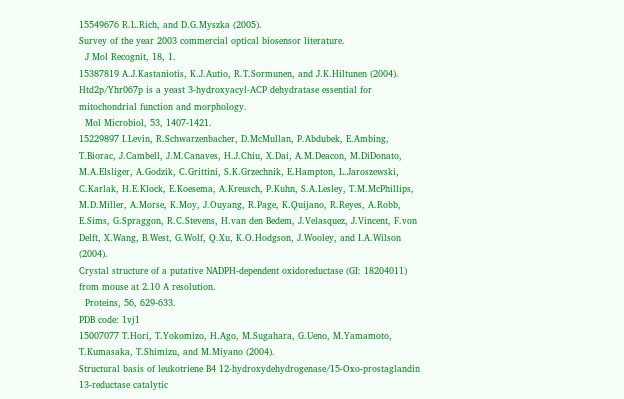15549676 R.L.Rich, and D.G.Myszka (2005).
Survey of the year 2003 commercial optical biosensor literature.
  J Mol Recognit, 18, 1.
15387819 A.J.Kastaniotis, K.J.Autio, R.T.Sormunen, and J.K.Hiltunen (2004).
Htd2p/Yhr067p is a yeast 3-hydroxyacyl-ACP dehydratase essential for mitochondrial function and morphology.
  Mol Microbiol, 53, 1407-1421.
15229897 I.Levin, R.Schwarzenbacher, D.McMullan, P.Abdubek, E.Ambing, T.Biorac, J.Cambell, J.M.Canaves, H.J.Chiu, X.Dai, A.M.Deacon, M.DiDonato, M.A.Elsliger, A.Godzik, C.Grittini, S.K.Grzechnik, E.Hampton, L.Jaroszewski, C.Karlak, H.E.Klock, E.Koesema, A.Kreusch, P.Kuhn, S.A.Lesley, T.M.McPhillips, M.D.Miller, A.Morse, K.Moy, J.Ouyang, R.Page, K.Quijano, R.Reyes, A.Robb, E.Sims, G.Spraggon, R.C.Stevens, H.van den Bedem, J.Velasquez, J.Vincent, F.von Delft, X.Wang, B.West, G.Wolf, Q.Xu, K.O.Hodgson, J.Wooley, and I.A.Wilson (2004).
Crystal structure of a putative NADPH-dependent oxidoreductase (GI: 18204011) from mouse at 2.10 A resolution.
  Proteins, 56, 629-633.
PDB code: 1vj1
15007077 T.Hori, T.Yokomizo, H.Ago, M.Sugahara, G.Ueno, M.Yamamoto, T.Kumasaka, T.Shimizu, and M.Miyano (2004).
Structural basis of leukotriene B4 12-hydroxydehydrogenase/15-Oxo-prostaglandin 13-reductase catalytic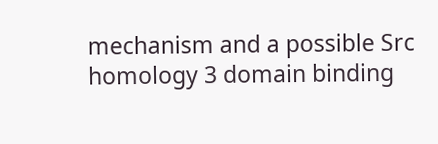mechanism and a possible Src homology 3 domain binding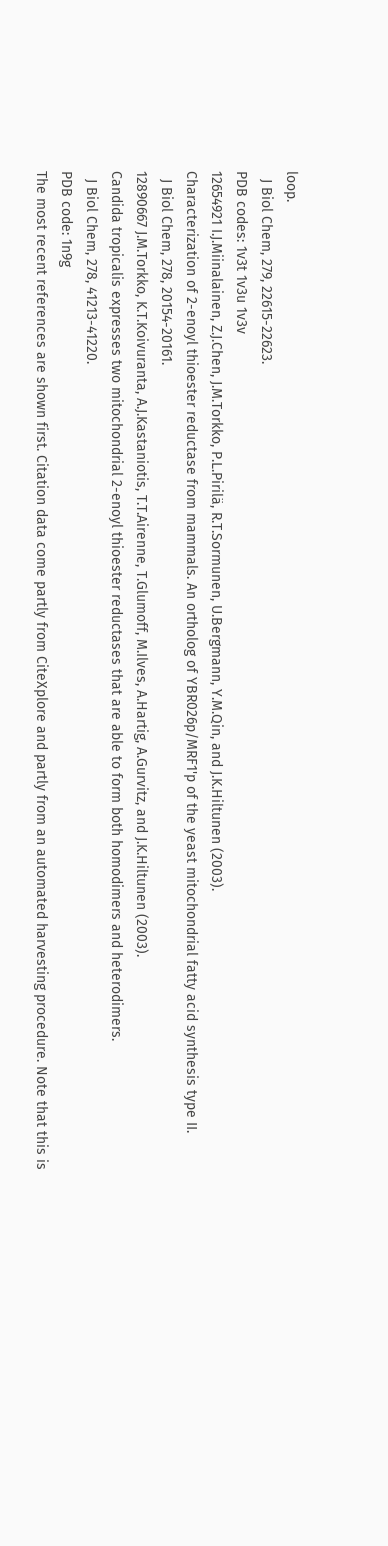loop.
  J Biol Chem, 279, 22615-22623.
PDB codes: 1v3t 1v3u 1v3v
12654921 I.J.Miinalainen, Z.J.Chen, J.M.Torkko, P.L.Pirilä, R.T.Sormunen, U.Bergmann, Y.M.Qin, and J.K.Hiltunen (2003).
Characterization of 2-enoyl thioester reductase from mammals. An ortholog of YBR026p/MRF1'p of the yeast mitochondrial fatty acid synthesis type II.
  J Biol Chem, 278, 20154-20161.
12890667 J.M.Torkko, K.T.Koivuranta, A.J.Kastaniotis, T.T.Airenne, T.Glumoff, M.Ilves, A.Hartig, A.Gurvitz, and J.K.Hiltunen (2003).
Candida tropicalis expresses two mitochondrial 2-enoyl thioester reductases that are able to form both homodimers and heterodimers.
  J Biol Chem, 278, 41213-41220.
PDB code: 1n9g
The most recent references are shown first. Citation data come partly from CiteXplore and partly from an automated harvesting procedure. Note that this is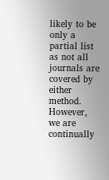likely to be only a partial list as not all journals are covered by either method. However, we are continually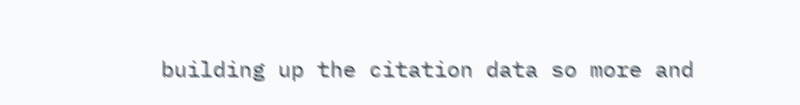building up the citation data so more and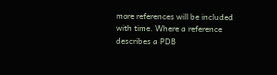more references will be included with time. Where a reference describes a PDB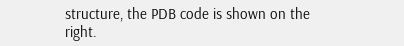structure, the PDB code is shown on the right.